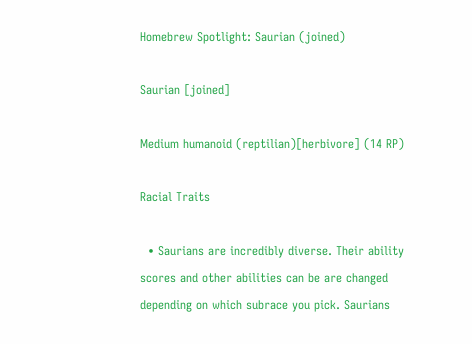Homebrew Spotlight: Saurian (joined)

Saurian [joined]

Medium humanoid (reptilian)[herbivore] (14 RP)

Racial Traits

  • Saurians are incredibly diverse. Their ability scores and other abilities can be are changed depending on which subrace you pick. Saurians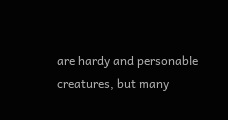are hardy and personable creatures, but many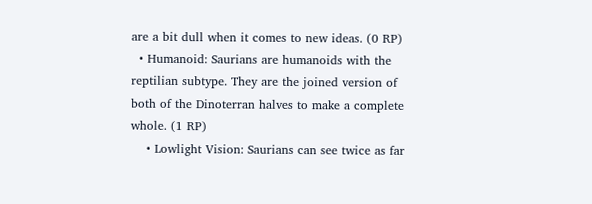are a bit dull when it comes to new ideas. (0 RP)
  • Humanoid: Saurians are humanoids with the reptilian subtype. They are the joined version of both of the Dinoterran halves to make a complete whole. (1 RP)
    • Lowlight Vision: Saurians can see twice as far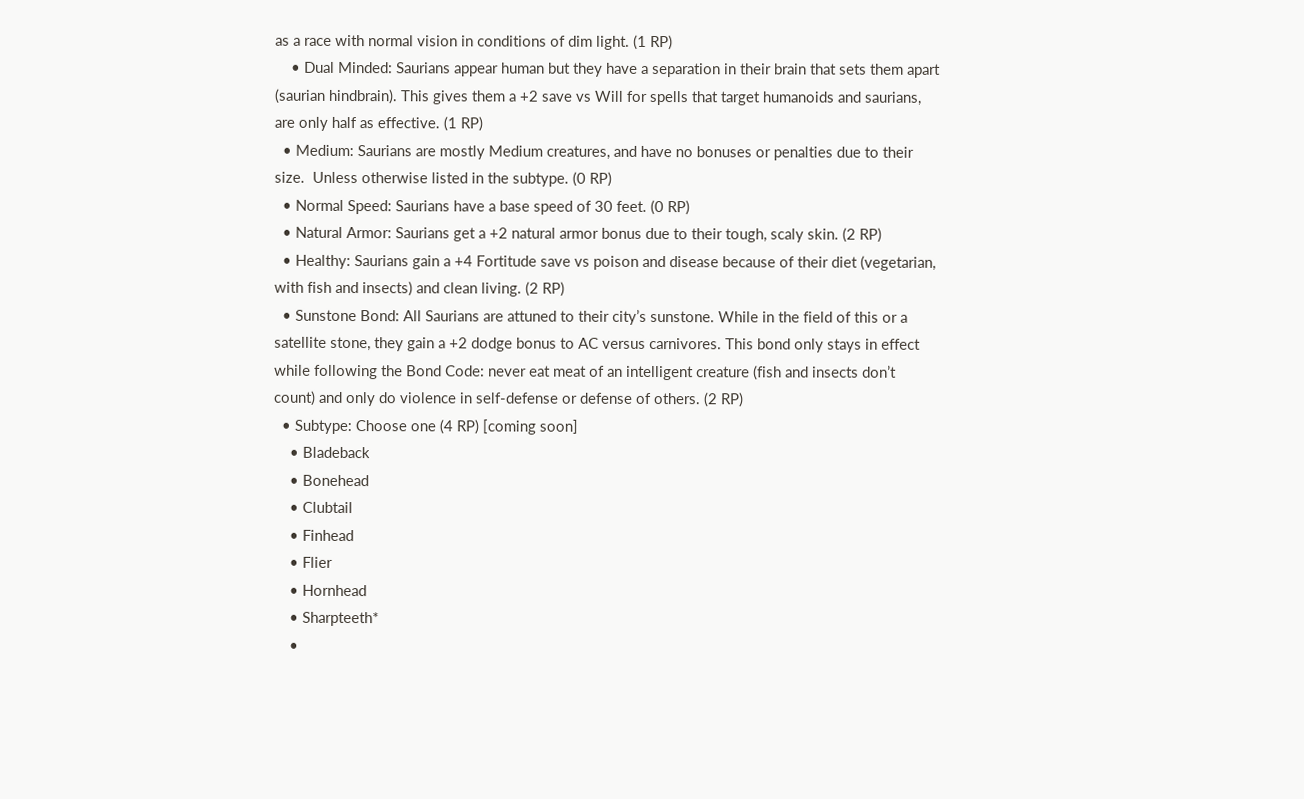as a race with normal vision in conditions of dim light. (1 RP)
    • Dual Minded: Saurians appear human but they have a separation in their brain that sets them apart (saurian hindbrain). This gives them a +2 save vs Will for spells that target humanoids and saurians, are only half as effective. (1 RP)
  • Medium: Saurians are mostly Medium creatures, and have no bonuses or penalties due to their size.  Unless otherwise listed in the subtype. (0 RP)
  • Normal Speed: Saurians have a base speed of 30 feet. (0 RP)
  • Natural Armor: Saurians get a +2 natural armor bonus due to their tough, scaly skin. (2 RP)
  • Healthy: Saurians gain a +4 Fortitude save vs poison and disease because of their diet (vegetarian, with fish and insects) and clean living. (2 RP)
  • Sunstone Bond: All Saurians are attuned to their city’s sunstone. While in the field of this or a satellite stone, they gain a +2 dodge bonus to AC versus carnivores. This bond only stays in effect while following the Bond Code: never eat meat of an intelligent creature (fish and insects don’t count) and only do violence in self-defense or defense of others. (2 RP)
  • Subtype: Choose one (4 RP) [coming soon]
    • Bladeback
    • Bonehead
    • Clubtail
    • Finhead
    • Flier
    • Hornhead
    • Sharpteeth*
    •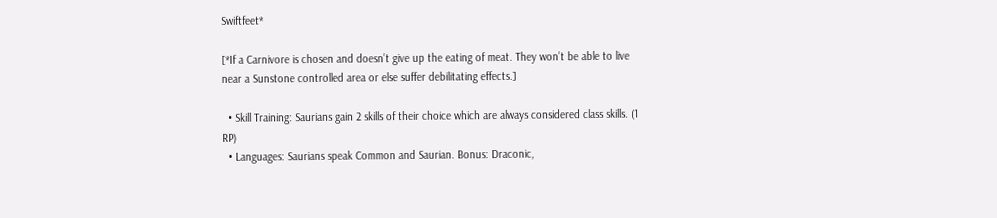Swiftfeet*

[*If a Carnivore is chosen and doesn’t give up the eating of meat. They won’t be able to live near a Sunstone controlled area or else suffer debilitating effects.]

  • Skill Training: Saurians gain 2 skills of their choice which are always considered class skills. (1 RP)
  • Languages: Saurians speak Common and Saurian. Bonus: Draconic,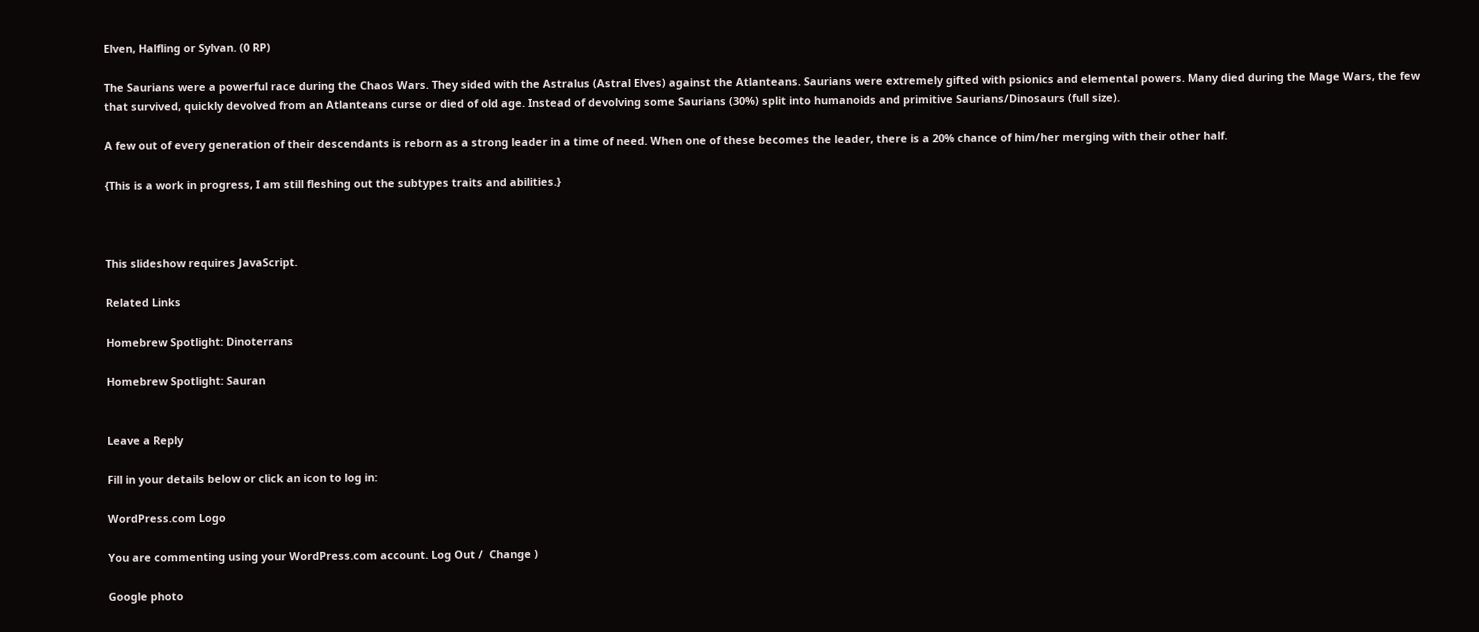Elven, Halfling or Sylvan. (0 RP)

The Saurians were a powerful race during the Chaos Wars. They sided with the Astralus (Astral Elves) against the Atlanteans. Saurians were extremely gifted with psionics and elemental powers. Many died during the Mage Wars, the few that survived, quickly devolved from an Atlanteans curse or died of old age. Instead of devolving some Saurians (30%) split into humanoids and primitive Saurians/Dinosaurs (full size).

A few out of every generation of their descendants is reborn as a strong leader in a time of need. When one of these becomes the leader, there is a 20% chance of him/her merging with their other half.

{This is a work in progress, I am still fleshing out the subtypes traits and abilities.}



This slideshow requires JavaScript.

Related Links

Homebrew Spotlight: Dinoterrans

Homebrew Spotlight: Sauran


Leave a Reply

Fill in your details below or click an icon to log in:

WordPress.com Logo

You are commenting using your WordPress.com account. Log Out /  Change )

Google photo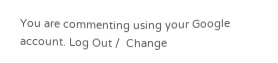You are commenting using your Google account. Log Out /  Change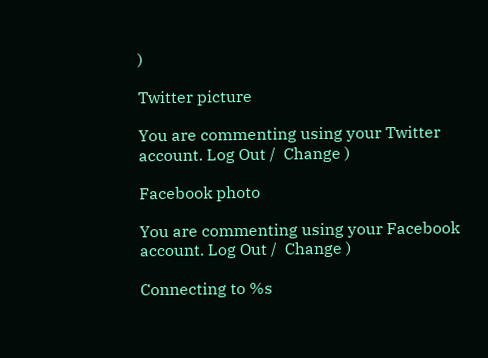)

Twitter picture

You are commenting using your Twitter account. Log Out /  Change )

Facebook photo

You are commenting using your Facebook account. Log Out /  Change )

Connecting to %s